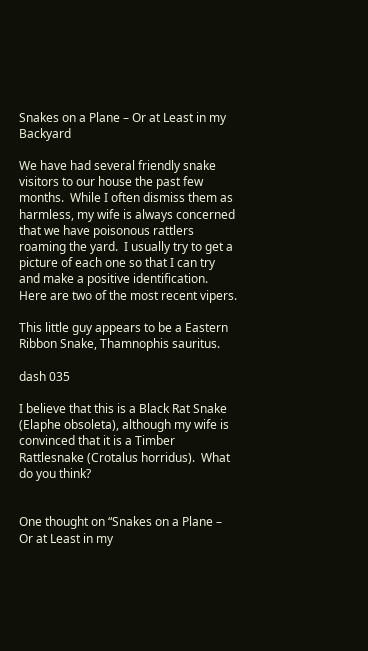Snakes on a Plane – Or at Least in my Backyard

We have had several friendly snake visitors to our house the past few months.  While I often dismiss them as harmless, my wife is always concerned that we have poisonous rattlers roaming the yard.  I usually try to get a picture of each one so that I can try and make a positive identification.   Here are two of the most recent vipers.

This little guy appears to be a Eastern Ribbon Snake, Thamnophis sauritus.

dash 035

I believe that this is a Black Rat Snake (Elaphe obsoleta), although my wife is convinced that it is a Timber Rattlesnake (Crotalus horridus).  What do you think?


One thought on “Snakes on a Plane – Or at Least in my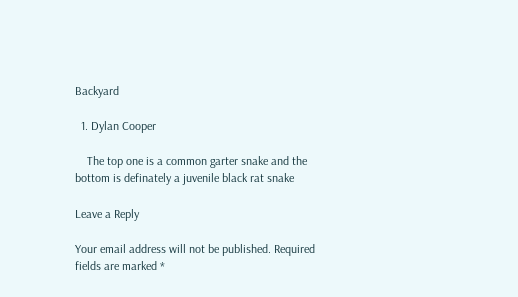Backyard

  1. Dylan Cooper

    The top one is a common garter snake and the bottom is definately a juvenile black rat snake

Leave a Reply

Your email address will not be published. Required fields are marked *